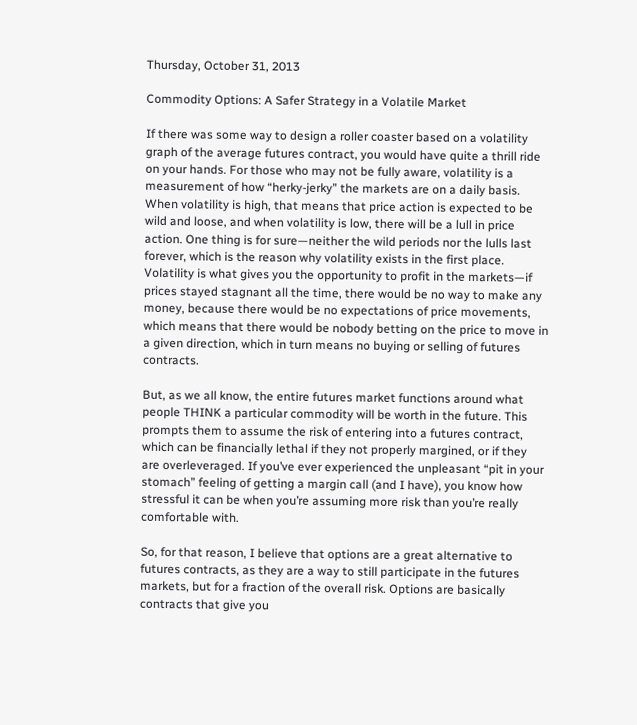Thursday, October 31, 2013

Commodity Options: A Safer Strategy in a Volatile Market

If there was some way to design a roller coaster based on a volatility graph of the average futures contract, you would have quite a thrill ride on your hands. For those who may not be fully aware, volatility is a measurement of how “herky-jerky” the markets are on a daily basis. When volatility is high, that means that price action is expected to be wild and loose, and when volatility is low, there will be a lull in price action. One thing is for sure—neither the wild periods nor the lulls last forever, which is the reason why volatility exists in the first place. Volatility is what gives you the opportunity to profit in the markets—if prices stayed stagnant all the time, there would be no way to make any money, because there would be no expectations of price movements, which means that there would be nobody betting on the price to move in a given direction, which in turn means no buying or selling of futures contracts.

But, as we all know, the entire futures market functions around what people THINK a particular commodity will be worth in the future. This prompts them to assume the risk of entering into a futures contract, which can be financially lethal if they not properly margined, or if they are overleveraged. If you’ve ever experienced the unpleasant “pit in your stomach” feeling of getting a margin call (and I have), you know how stressful it can be when you’re assuming more risk than you’re really comfortable with.

So, for that reason, I believe that options are a great alternative to futures contracts, as they are a way to still participate in the futures markets, but for a fraction of the overall risk. Options are basically contracts that give you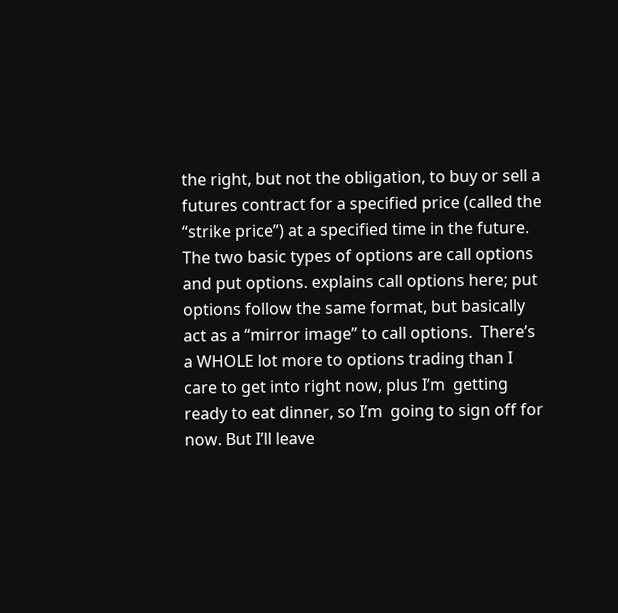the right, but not the obligation, to buy or sell a futures contract for a specified price (called the “strike price”) at a specified time in the future. The two basic types of options are call options and put options. explains call options here; put options follow the same format, but basically act as a “mirror image” to call options.  There’s a WHOLE lot more to options trading than I care to get into right now, plus I’m  getting ready to eat dinner, so I’m  going to sign off for now. But I’ll leave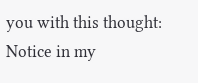you with this thought: Notice in my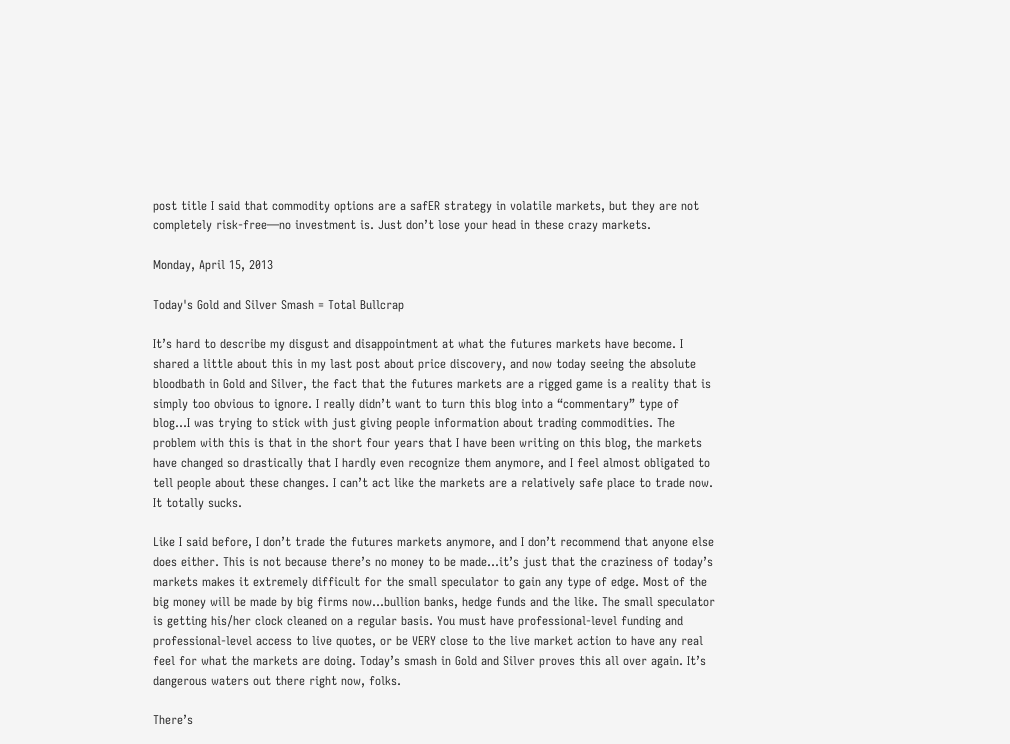post title I said that commodity options are a safER strategy in volatile markets, but they are not completely risk-free—no investment is. Just don’t lose your head in these crazy markets.

Monday, April 15, 2013

Today's Gold and Silver Smash = Total Bullcrap

It’s hard to describe my disgust and disappointment at what the futures markets have become. I shared a little about this in my last post about price discovery, and now today seeing the absolute bloodbath in Gold and Silver, the fact that the futures markets are a rigged game is a reality that is simply too obvious to ignore. I really didn’t want to turn this blog into a “commentary” type of blog…I was trying to stick with just giving people information about trading commodities. The problem with this is that in the short four years that I have been writing on this blog, the markets have changed so drastically that I hardly even recognize them anymore, and I feel almost obligated to tell people about these changes. I can’t act like the markets are a relatively safe place to trade now. It totally sucks.

Like I said before, I don’t trade the futures markets anymore, and I don’t recommend that anyone else does either. This is not because there’s no money to be made…it’s just that the craziness of today’s markets makes it extremely difficult for the small speculator to gain any type of edge. Most of the big money will be made by big firms now…bullion banks, hedge funds and the like. The small speculator is getting his/her clock cleaned on a regular basis. You must have professional-level funding and professional-level access to live quotes, or be VERY close to the live market action to have any real feel for what the markets are doing. Today’s smash in Gold and Silver proves this all over again. It’s dangerous waters out there right now, folks.

There’s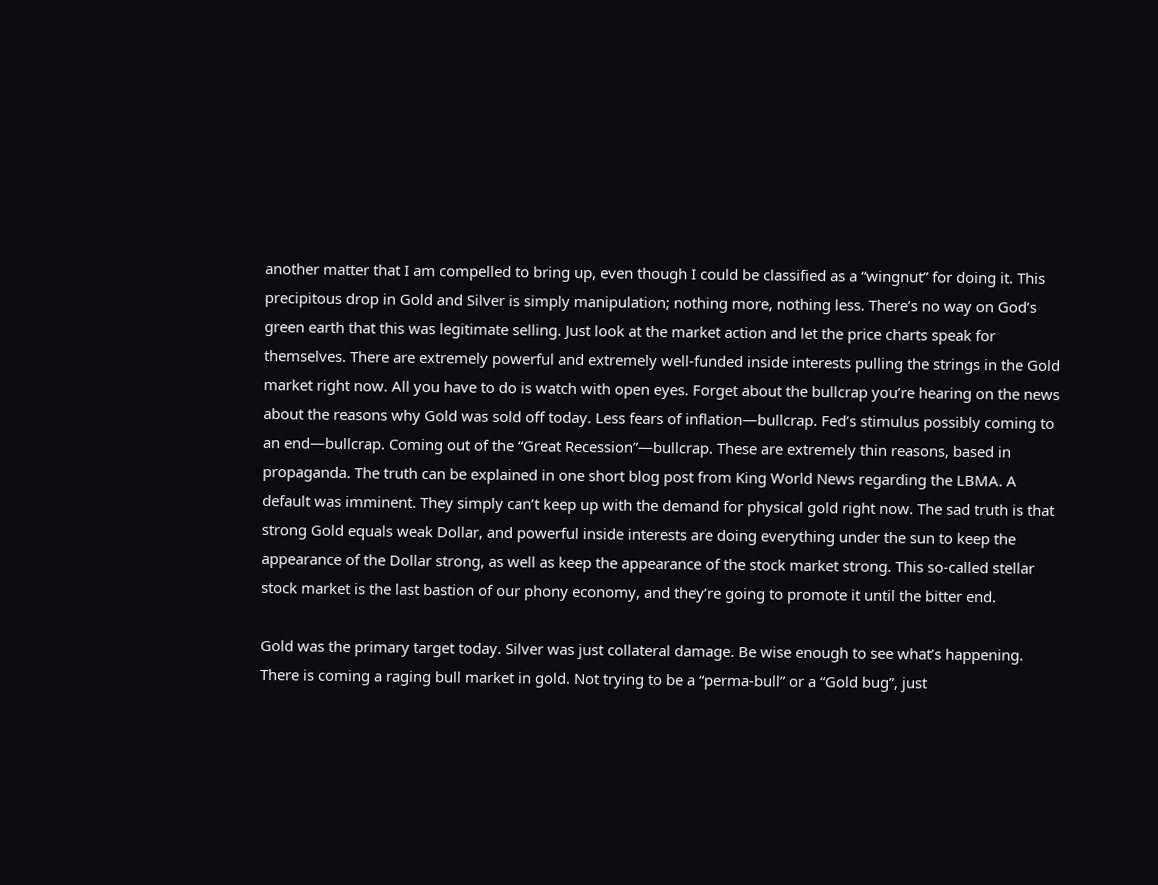another matter that I am compelled to bring up, even though I could be classified as a “wingnut” for doing it. This precipitous drop in Gold and Silver is simply manipulation; nothing more, nothing less. There’s no way on God’s green earth that this was legitimate selling. Just look at the market action and let the price charts speak for themselves. There are extremely powerful and extremely well-funded inside interests pulling the strings in the Gold market right now. All you have to do is watch with open eyes. Forget about the bullcrap you’re hearing on the news about the reasons why Gold was sold off today. Less fears of inflation—bullcrap. Fed’s stimulus possibly coming to an end—bullcrap. Coming out of the “Great Recession”—bullcrap. These are extremely thin reasons, based in propaganda. The truth can be explained in one short blog post from King World News regarding the LBMA. A default was imminent. They simply can’t keep up with the demand for physical gold right now. The sad truth is that strong Gold equals weak Dollar, and powerful inside interests are doing everything under the sun to keep the appearance of the Dollar strong, as well as keep the appearance of the stock market strong. This so-called stellar stock market is the last bastion of our phony economy, and they’re going to promote it until the bitter end.

Gold was the primary target today. Silver was just collateral damage. Be wise enough to see what’s happening. There is coming a raging bull market in gold. Not trying to be a “perma-bull” or a “Gold bug”, just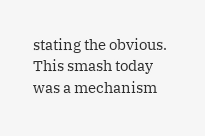stating the obvious. This smash today was a mechanism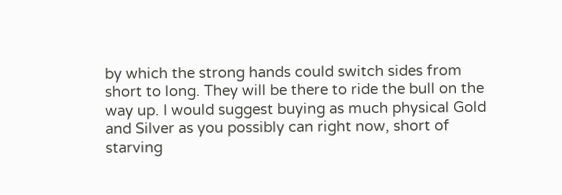by which the strong hands could switch sides from short to long. They will be there to ride the bull on the way up. I would suggest buying as much physical Gold and Silver as you possibly can right now, short of starving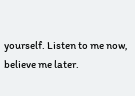yourself. Listen to me now, believe me later.